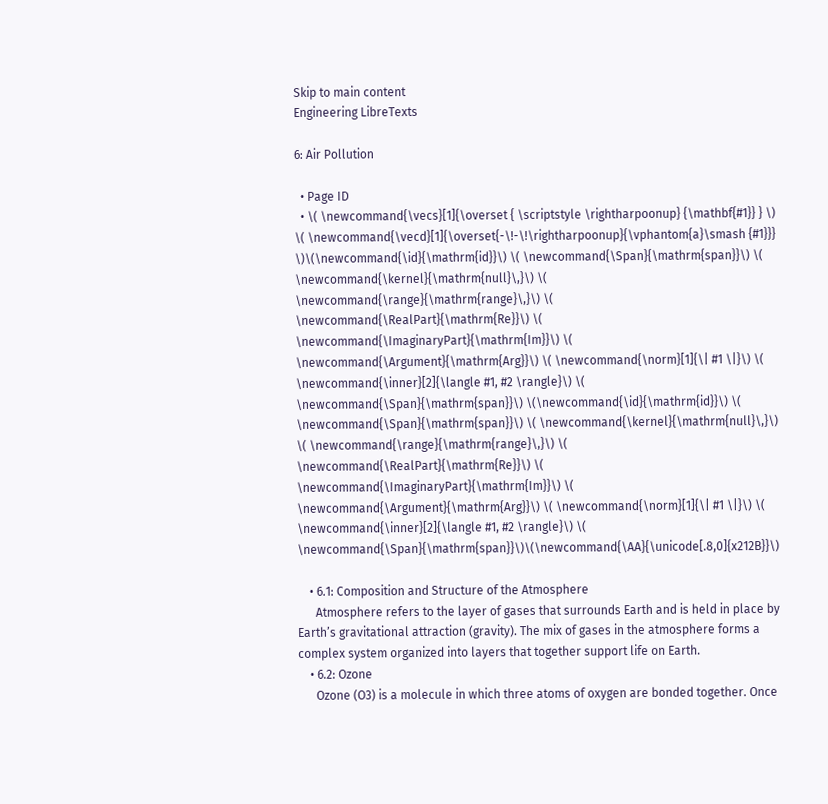Skip to main content
Engineering LibreTexts

6: Air Pollution

  • Page ID
  • \( \newcommand{\vecs}[1]{\overset { \scriptstyle \rightharpoonup} {\mathbf{#1}} } \) \( \newcommand{\vecd}[1]{\overset{-\!-\!\rightharpoonup}{\vphantom{a}\smash {#1}}} \)\(\newcommand{\id}{\mathrm{id}}\) \( \newcommand{\Span}{\mathrm{span}}\) \( \newcommand{\kernel}{\mathrm{null}\,}\) \( \newcommand{\range}{\mathrm{range}\,}\) \( \newcommand{\RealPart}{\mathrm{Re}}\) \( \newcommand{\ImaginaryPart}{\mathrm{Im}}\) \( \newcommand{\Argument}{\mathrm{Arg}}\) \( \newcommand{\norm}[1]{\| #1 \|}\) \( \newcommand{\inner}[2]{\langle #1, #2 \rangle}\) \( \newcommand{\Span}{\mathrm{span}}\) \(\newcommand{\id}{\mathrm{id}}\) \( \newcommand{\Span}{\mathrm{span}}\) \( \newcommand{\kernel}{\mathrm{null}\,}\) \( \newcommand{\range}{\mathrm{range}\,}\) \( \newcommand{\RealPart}{\mathrm{Re}}\) \( \newcommand{\ImaginaryPart}{\mathrm{Im}}\) \( \newcommand{\Argument}{\mathrm{Arg}}\) \( \newcommand{\norm}[1]{\| #1 \|}\) \( \newcommand{\inner}[2]{\langle #1, #2 \rangle}\) \( \newcommand{\Span}{\mathrm{span}}\)\(\newcommand{\AA}{\unicode[.8,0]{x212B}}\)

    • 6.1: Composition and Structure of the Atmosphere
      Atmosphere refers to the layer of gases that surrounds Earth and is held in place by Earth’s gravitational attraction (gravity). The mix of gases in the atmosphere forms a complex system organized into layers that together support life on Earth.
    • 6.2: Ozone
      Ozone (O3) is a molecule in which three atoms of oxygen are bonded together. Once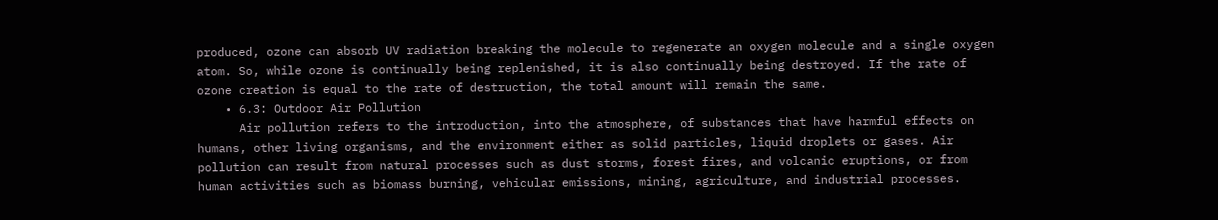produced, ozone can absorb UV radiation breaking the molecule to regenerate an oxygen molecule and a single oxygen atom. So, while ozone is continually being replenished, it is also continually being destroyed. If the rate of ozone creation is equal to the rate of destruction, the total amount will remain the same.
    • 6.3: Outdoor Air Pollution
      Air pollution refers to the introduction, into the atmosphere, of substances that have harmful effects on humans, other living organisms, and the environment either as solid particles, liquid droplets or gases. Air pollution can result from natural processes such as dust storms, forest fires, and volcanic eruptions, or from human activities such as biomass burning, vehicular emissions, mining, agriculture, and industrial processes.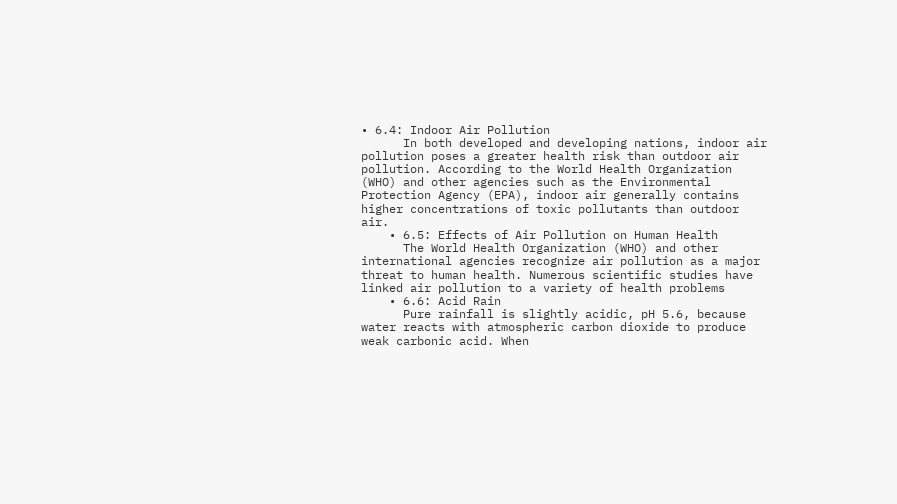• 6.4: Indoor Air Pollution
      In both developed and developing nations, indoor air pollution poses a greater health risk than outdoor air pollution. According to the World Health Organization (WHO) and other agencies such as the Environmental Protection Agency (EPA), indoor air generally contains higher concentrations of toxic pollutants than outdoor air.
    • 6.5: Effects of Air Pollution on Human Health
      The World Health Organization (WHO) and other international agencies recognize air pollution as a major threat to human health. Numerous scientific studies have linked air pollution to a variety of health problems
    • 6.6: Acid Rain
      Pure rainfall is slightly acidic, pH 5.6, because water reacts with atmospheric carbon dioxide to produce weak carbonic acid. When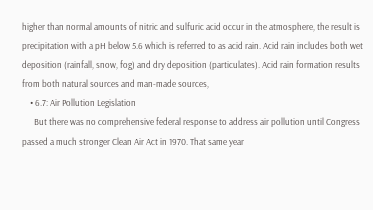higher than normal amounts of nitric and sulfuric acid occur in the atmosphere, the result is precipitation with a pH below 5.6 which is referred to as acid rain. Acid rain includes both wet deposition (rainfall, snow, fog) and dry deposition (particulates). Acid rain formation results from both natural sources and man-made sources,
    • 6.7: Air Pollution Legislation
      But there was no comprehensive federal response to address air pollution until Congress passed a much stronger Clean Air Act in 1970. That same year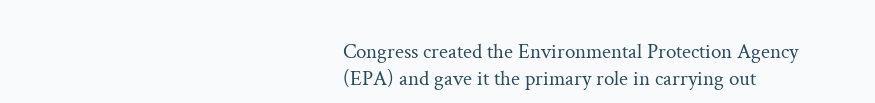Congress created the Environmental Protection Agency (EPA) and gave it the primary role in carrying out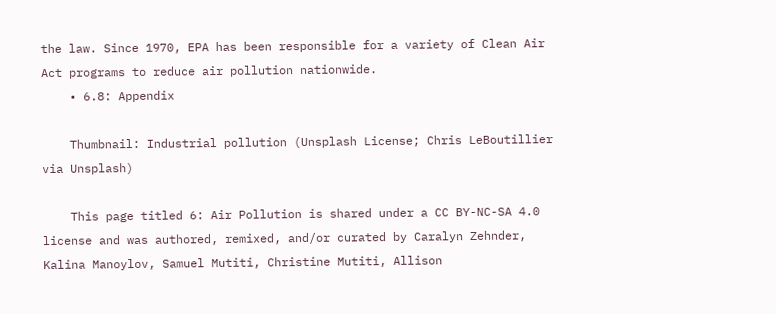the law. Since 1970, EPA has been responsible for a variety of Clean Air Act programs to reduce air pollution nationwide.
    • 6.8: Appendix

    Thumbnail: Industrial pollution (Unsplash License; Chris LeBoutillier via Unsplash)

    This page titled 6: Air Pollution is shared under a CC BY-NC-SA 4.0 license and was authored, remixed, and/or curated by Caralyn Zehnder, Kalina Manoylov, Samuel Mutiti, Christine Mutiti, Allison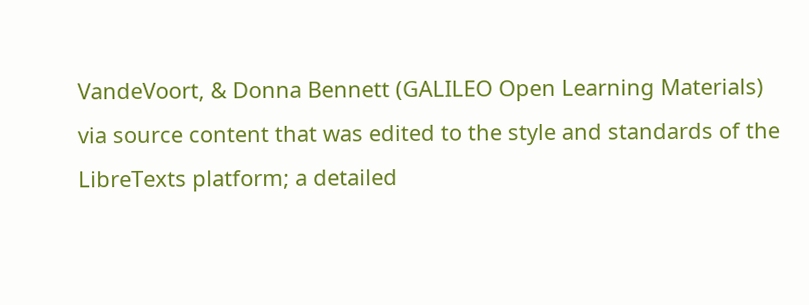VandeVoort, & Donna Bennett (GALILEO Open Learning Materials) via source content that was edited to the style and standards of the LibreTexts platform; a detailed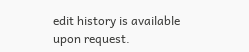edit history is available upon request.